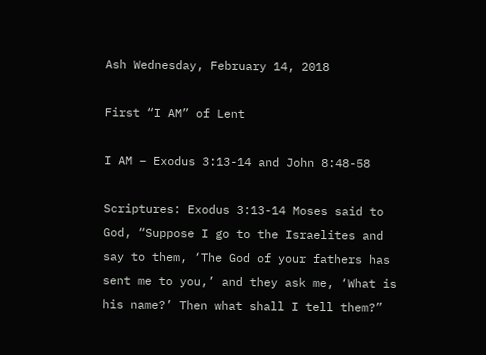Ash Wednesday, February 14, 2018

First “I AM” of Lent

I AM – Exodus 3:13-14 and John 8:48-58

Scriptures: Exodus 3:13-14 Moses said to God, “Suppose I go to the Israelites and say to them, ‘The God of your fathers has sent me to you,’ and they ask me, ‘What is his name?’ Then what shall I tell them?”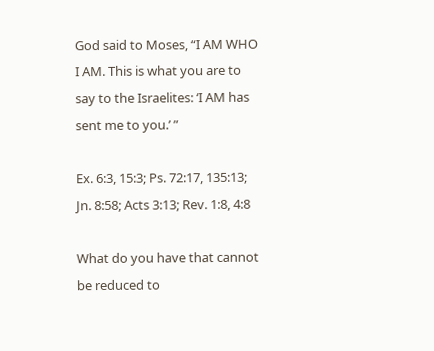God said to Moses, “I AM WHO I AM. This is what you are to say to the Israelites: ‘I AM has sent me to you.’ ”

Ex. 6:3, 15:3; Ps. 72:17, 135:13; Jn. 8:58; Acts 3:13; Rev. 1:8, 4:8

What do you have that cannot be reduced to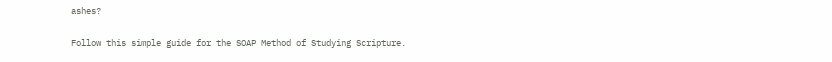ashes?

Follow this simple guide for the SOAP Method of Studying Scripture.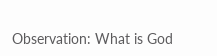Observation: What is God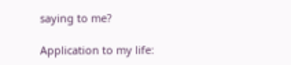saying to me?

Application to my life: